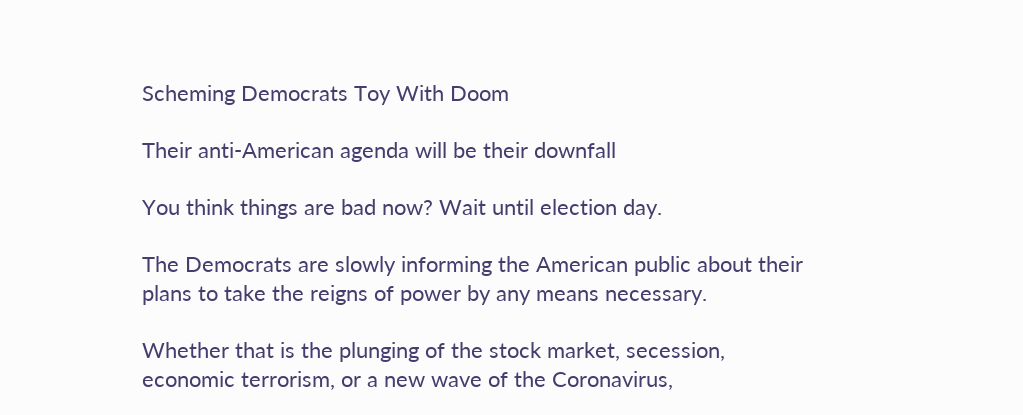Scheming Democrats Toy With Doom

Their anti-American agenda will be their downfall

You think things are bad now? Wait until election day.

The Democrats are slowly informing the American public about their plans to take the reigns of power by any means necessary.

Whether that is the plunging of the stock market, secession, economic terrorism, or a new wave of the Coronavirus,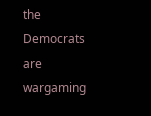the Democrats are wargaming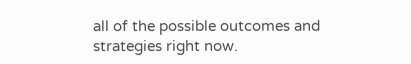all of the possible outcomes and strategies right now.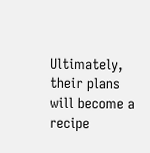Ultimately, their plans will become a recipe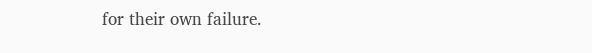for their own failure.